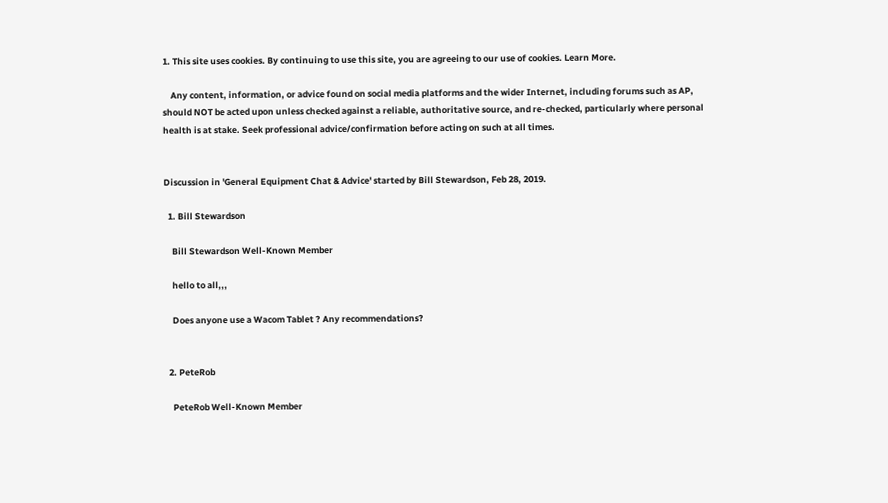1. This site uses cookies. By continuing to use this site, you are agreeing to our use of cookies. Learn More.

    Any content, information, or advice found on social media platforms and the wider Internet, including forums such as AP, should NOT be acted upon unless checked against a reliable, authoritative source, and re-checked, particularly where personal health is at stake. Seek professional advice/confirmation before acting on such at all times.


Discussion in 'General Equipment Chat & Advice' started by Bill Stewardson, Feb 28, 2019.

  1. Bill Stewardson

    Bill Stewardson Well-Known Member

    hello to all,,,

    Does anyone use a Wacom Tablet ? Any recommendations?


  2. PeteRob

    PeteRob Well-Known Member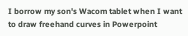I borrow my son's Wacom tablet when I want to draw freehand curves in Powerpoint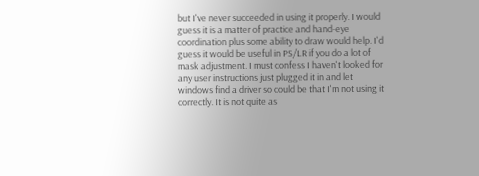but I've never succeeded in using it properly. I would guess it is a matter of practice and hand-eye coordination plus some ability to draw would help. I'd guess it would be useful in PS/LR if you do a lot of mask adjustment. I must confess I haven't looked for any user instructions just plugged it in and let windows find a driver so could be that I'm not using it correctly. It is not quite as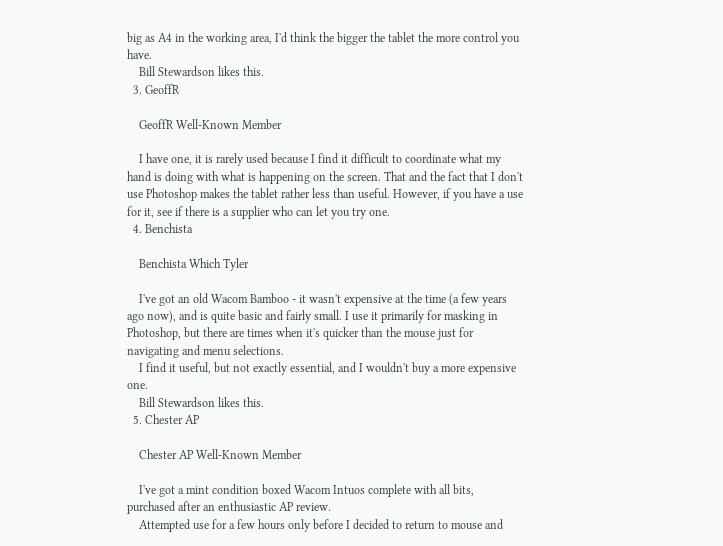big as A4 in the working area, I'd think the bigger the tablet the more control you have.
    Bill Stewardson likes this.
  3. GeoffR

    GeoffR Well-Known Member

    I have one, it is rarely used because I find it difficult to coordinate what my hand is doing with what is happening on the screen. That and the fact that I don't use Photoshop makes the tablet rather less than useful. However, if you have a use for it, see if there is a supplier who can let you try one.
  4. Benchista

    Benchista Which Tyler

    I've got an old Wacom Bamboo - it wasn't expensive at the time (a few years ago now), and is quite basic and fairly small. I use it primarily for masking in Photoshop, but there are times when it's quicker than the mouse just for navigating and menu selections.
    I find it useful, but not exactly essential, and I wouldn't buy a more expensive one.
    Bill Stewardson likes this.
  5. Chester AP

    Chester AP Well-Known Member

    I've got a mint condition boxed Wacom Intuos complete with all bits, purchased after an enthusiastic AP review.
    Attempted use for a few hours only before I decided to return to mouse and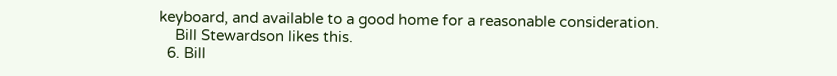keyboard, and available to a good home for a reasonable consideration.
    Bill Stewardson likes this.
  6. Bill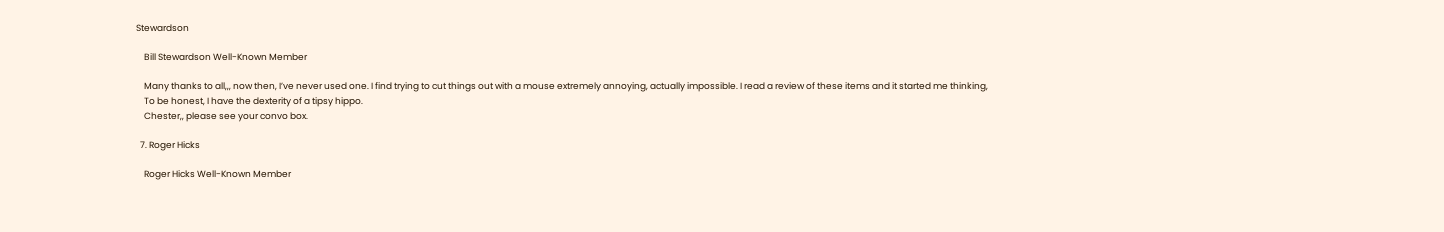Stewardson

    Bill Stewardson Well-Known Member

    Many thanks to all,,, now then, I’ve never used one. I find trying to cut things out with a mouse extremely annoying, actually impossible. I read a review of these items and it started me thinking,
    To be honest, I have the dexterity of a tipsy hippo.
    Chester,, please see your convo box.

  7. Roger Hicks

    Roger Hicks Well-Known Member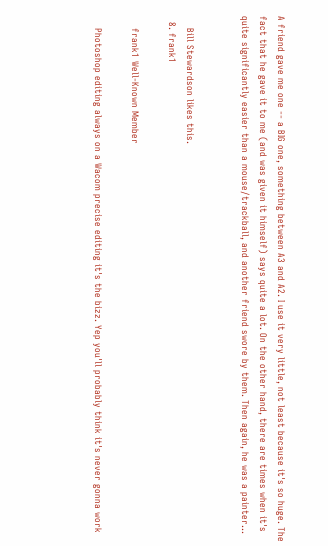A friend gave me one -- a BIG one, something between A3 and A2. I use it very little, not least because it's so huge. The fact that he gave it to me (and was given it himself) says quite a lot. On the other hand, there are times when it's quite significantly easier than a mouse/trackball, and another friend swore by them. Then again, he was a painter...


    Bill Stewardson likes this.
  8. frank1

    frank1 Well-Known Member

    Photoshop editing always on a Wacom precise editing it's the bizz. Yep you'll probably think it's never gonna work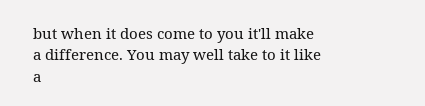but when it does come to you it'll make a difference. You may well take to it like a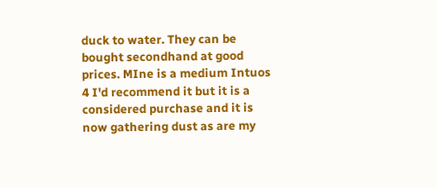duck to water. They can be bought secondhand at good prices. MIne is a medium Intuos 4 I'd recommend it but it is a considered purchase and it is now gathering dust as are my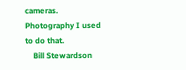cameras. Photography I used to do that.
    Bill Stewardson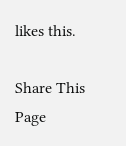likes this.

Share This Page